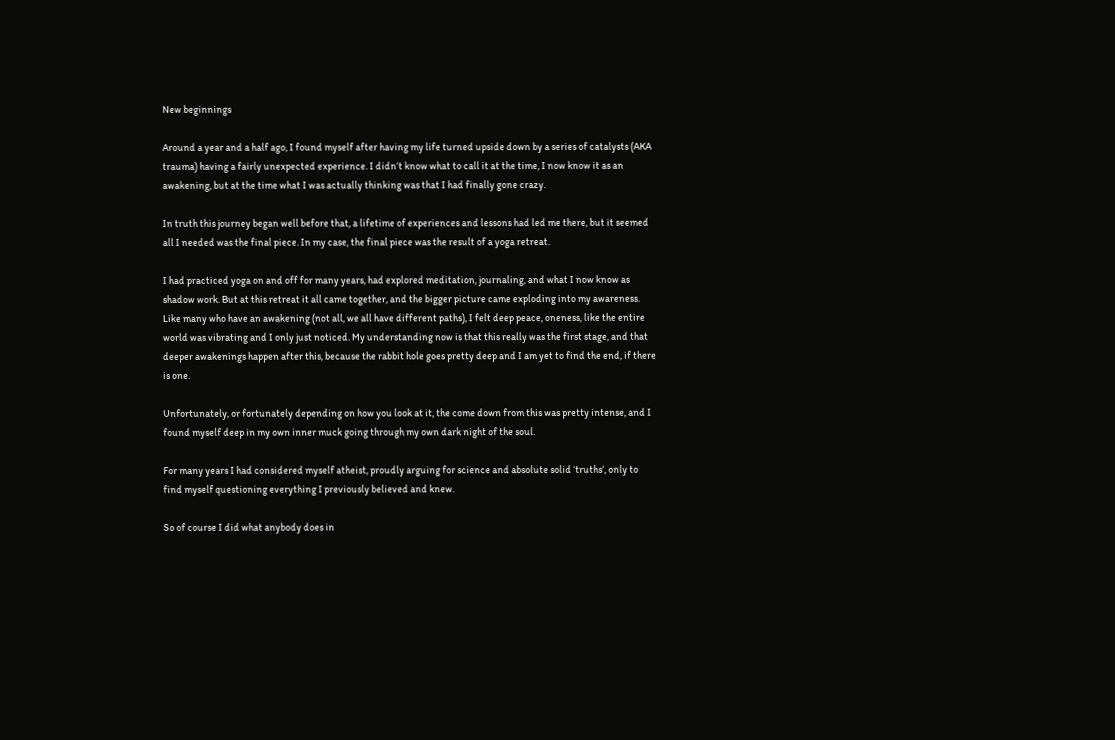New beginnings

Around a year and a half ago, I found myself after having my life turned upside down by a series of catalysts (AKA trauma) having a fairly unexpected experience. I didn’t know what to call it at the time, I now know it as an awakening, but at the time what I was actually thinking was that I had finally gone crazy.

In truth this journey began well before that, a lifetime of experiences and lessons had led me there, but it seemed all I needed was the final piece. In my case, the final piece was the result of a yoga retreat.

I had practiced yoga on and off for many years, had explored meditation, journaling, and what I now know as shadow work. But at this retreat it all came together, and the bigger picture came exploding into my awareness. Like many who have an awakening (not all, we all have different paths), I felt deep peace, oneness, like the entire world was vibrating and I only just noticed. My understanding now is that this really was the first stage, and that deeper awakenings happen after this, because the rabbit hole goes pretty deep and I am yet to find the end, if there is one.

Unfortunately, or fortunately depending on how you look at it, the come down from this was pretty intense, and I found myself deep in my own inner muck going through my own dark night of the soul.

For many years I had considered myself atheist, proudly arguing for science and absolute solid ‘truths’, only to find myself questioning everything I previously believed and knew.

So of course I did what anybody does in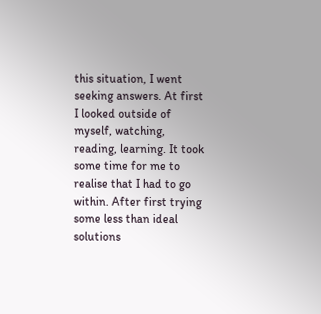this situation, I went seeking answers. At first I looked outside of myself, watching, reading, learning. It took some time for me to realise that I had to go within. After first trying some less than ideal solutions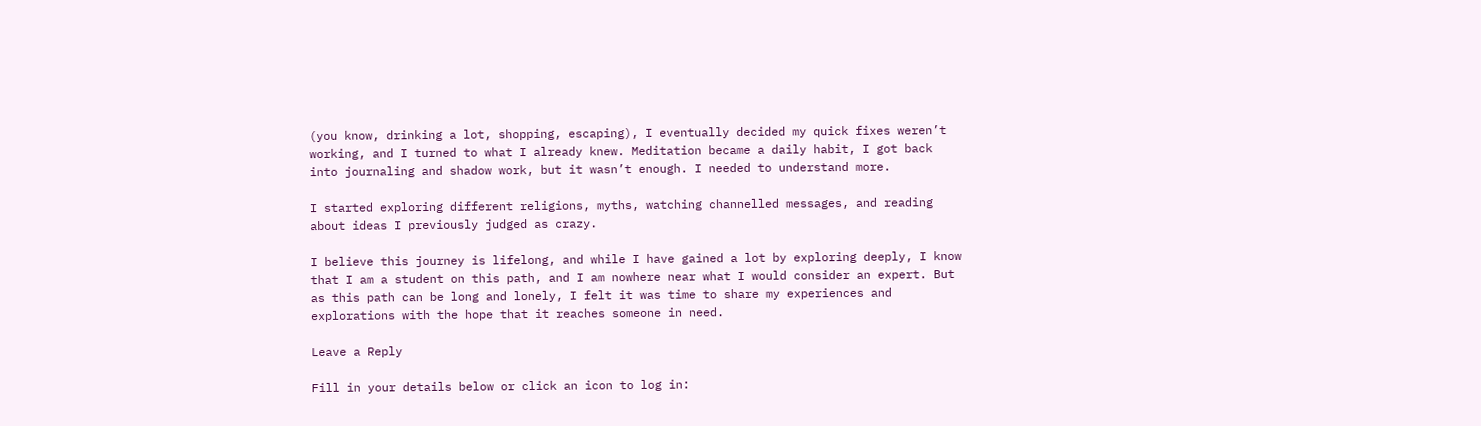(you know, drinking a lot, shopping, escaping), I eventually decided my quick fixes weren’t working, and I turned to what I already knew. Meditation became a daily habit, I got back into journaling and shadow work, but it wasn’t enough. I needed to understand more.

I started exploring different religions, myths, watching channelled messages, and reading about ideas I previously judged as crazy.

I believe this journey is lifelong, and while I have gained a lot by exploring deeply, I know that I am a student on this path, and I am nowhere near what I would consider an expert. But as this path can be long and lonely, I felt it was time to share my experiences and explorations with the hope that it reaches someone in need.

Leave a Reply

Fill in your details below or click an icon to log in: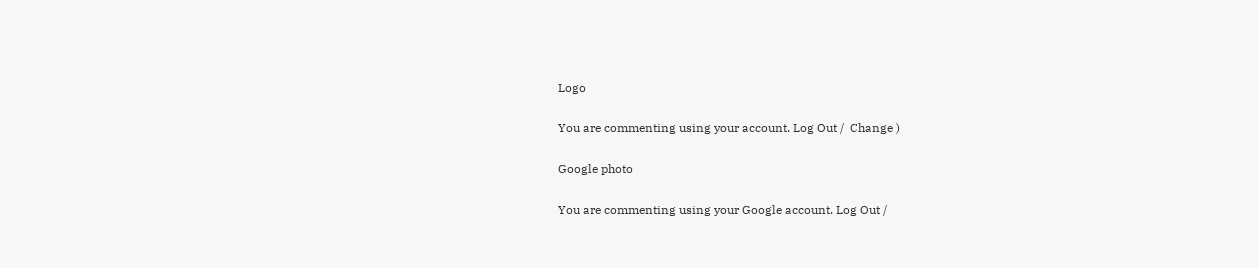Logo

You are commenting using your account. Log Out /  Change )

Google photo

You are commenting using your Google account. Log Out /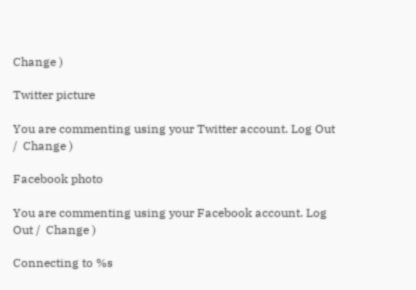Change )

Twitter picture

You are commenting using your Twitter account. Log Out /  Change )

Facebook photo

You are commenting using your Facebook account. Log Out /  Change )

Connecting to %s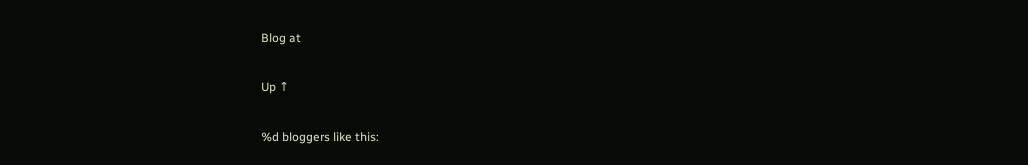Blog at

Up ↑

%d bloggers like this: